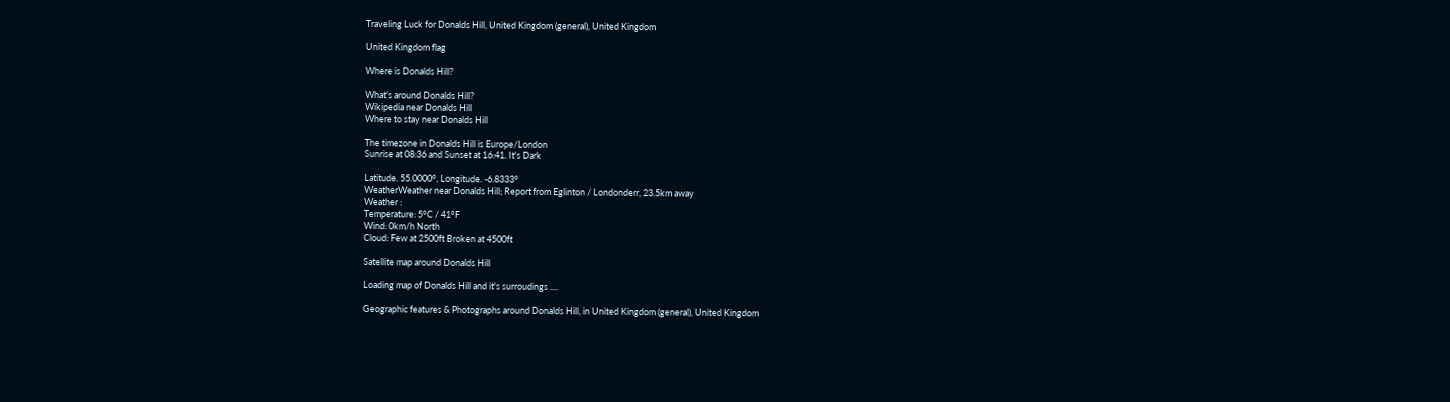Traveling Luck for Donalds Hill, United Kingdom (general), United Kingdom

United Kingdom flag

Where is Donalds Hill?

What's around Donalds Hill?
Wikipedia near Donalds Hill
Where to stay near Donalds Hill

The timezone in Donalds Hill is Europe/London
Sunrise at 08:36 and Sunset at 16:41. It's Dark

Latitude. 55.0000°, Longitude. -6.8333°
WeatherWeather near Donalds Hill; Report from Eglinton / Londonderr, 23.5km away
Weather :
Temperature: 5°C / 41°F
Wind: 0km/h North
Cloud: Few at 2500ft Broken at 4500ft

Satellite map around Donalds Hill

Loading map of Donalds Hill and it's surroudings ....

Geographic features & Photographs around Donalds Hill, in United Kingdom (general), United Kingdom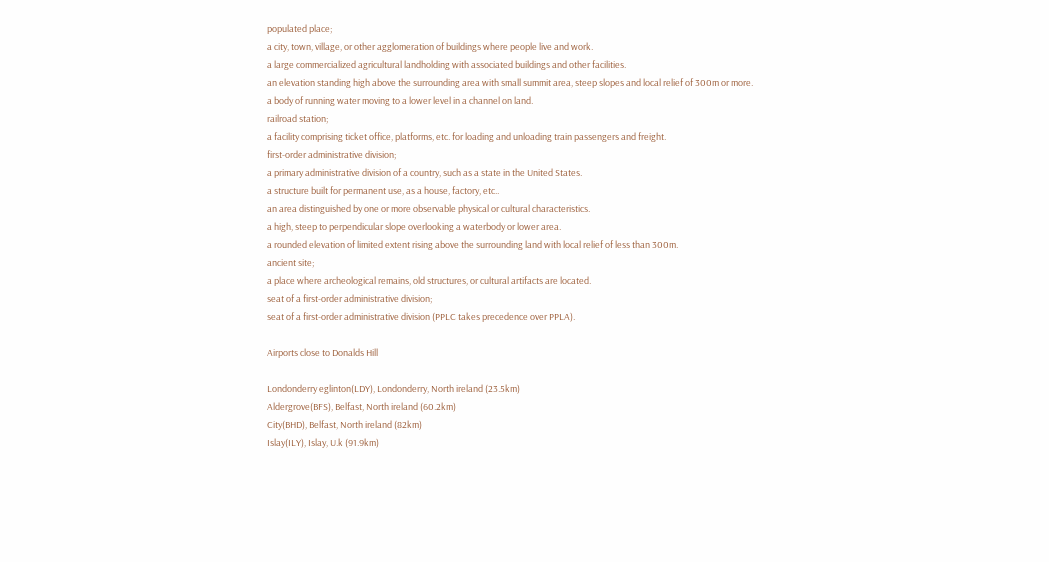populated place;
a city, town, village, or other agglomeration of buildings where people live and work.
a large commercialized agricultural landholding with associated buildings and other facilities.
an elevation standing high above the surrounding area with small summit area, steep slopes and local relief of 300m or more.
a body of running water moving to a lower level in a channel on land.
railroad station;
a facility comprising ticket office, platforms, etc. for loading and unloading train passengers and freight.
first-order administrative division;
a primary administrative division of a country, such as a state in the United States.
a structure built for permanent use, as a house, factory, etc..
an area distinguished by one or more observable physical or cultural characteristics.
a high, steep to perpendicular slope overlooking a waterbody or lower area.
a rounded elevation of limited extent rising above the surrounding land with local relief of less than 300m.
ancient site;
a place where archeological remains, old structures, or cultural artifacts are located.
seat of a first-order administrative division;
seat of a first-order administrative division (PPLC takes precedence over PPLA).

Airports close to Donalds Hill

Londonderry eglinton(LDY), Londonderry, North ireland (23.5km)
Aldergrove(BFS), Belfast, North ireland (60.2km)
City(BHD), Belfast, North ireland (82km)
Islay(ILY), Islay, U.k (91.9km)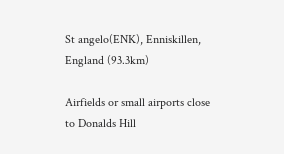St angelo(ENK), Enniskillen, England (93.3km)

Airfields or small airports close to Donalds Hill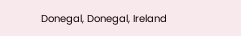Donegal, Donegal, Ireland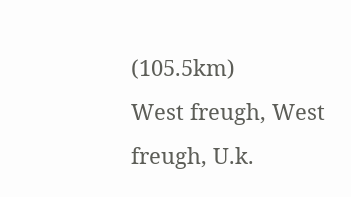(105.5km)
West freugh, West freugh, U.k.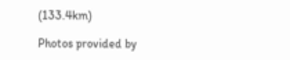(133.4km)

Photos provided by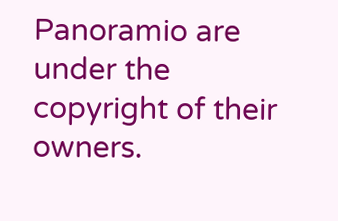Panoramio are under the copyright of their owners.